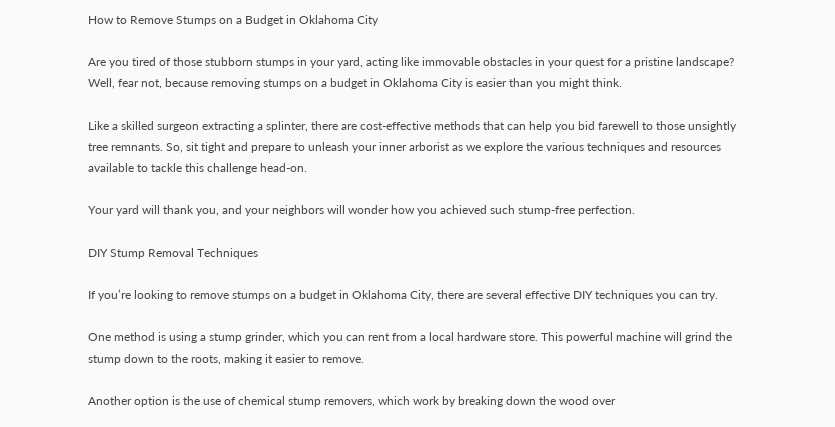How to Remove Stumps on a Budget in Oklahoma City

Are you tired of those stubborn stumps in your yard, acting like immovable obstacles in your quest for a pristine landscape? Well, fear not, because removing stumps on a budget in Oklahoma City is easier than you might think.

Like a skilled surgeon extracting a splinter, there are cost-effective methods that can help you bid farewell to those unsightly tree remnants. So, sit tight and prepare to unleash your inner arborist as we explore the various techniques and resources available to tackle this challenge head-on.

Your yard will thank you, and your neighbors will wonder how you achieved such stump-free perfection.

DIY Stump Removal Techniques

If you’re looking to remove stumps on a budget in Oklahoma City, there are several effective DIY techniques you can try.

One method is using a stump grinder, which you can rent from a local hardware store. This powerful machine will grind the stump down to the roots, making it easier to remove.

Another option is the use of chemical stump removers, which work by breaking down the wood over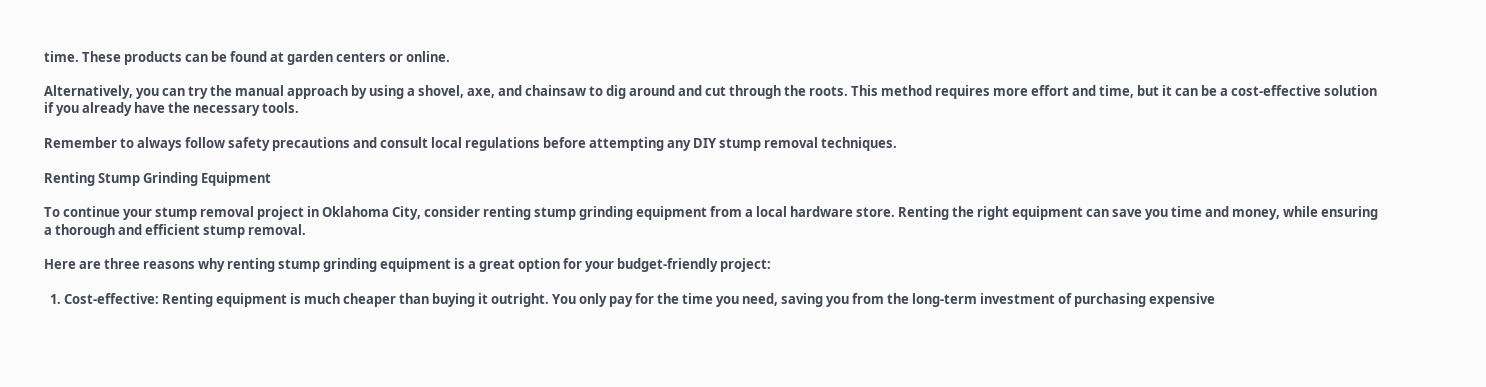time. These products can be found at garden centers or online.

Alternatively, you can try the manual approach by using a shovel, axe, and chainsaw to dig around and cut through the roots. This method requires more effort and time, but it can be a cost-effective solution if you already have the necessary tools.

Remember to always follow safety precautions and consult local regulations before attempting any DIY stump removal techniques.

Renting Stump Grinding Equipment

To continue your stump removal project in Oklahoma City, consider renting stump grinding equipment from a local hardware store. Renting the right equipment can save you time and money, while ensuring a thorough and efficient stump removal.

Here are three reasons why renting stump grinding equipment is a great option for your budget-friendly project:

  1. Cost-effective: Renting equipment is much cheaper than buying it outright. You only pay for the time you need, saving you from the long-term investment of purchasing expensive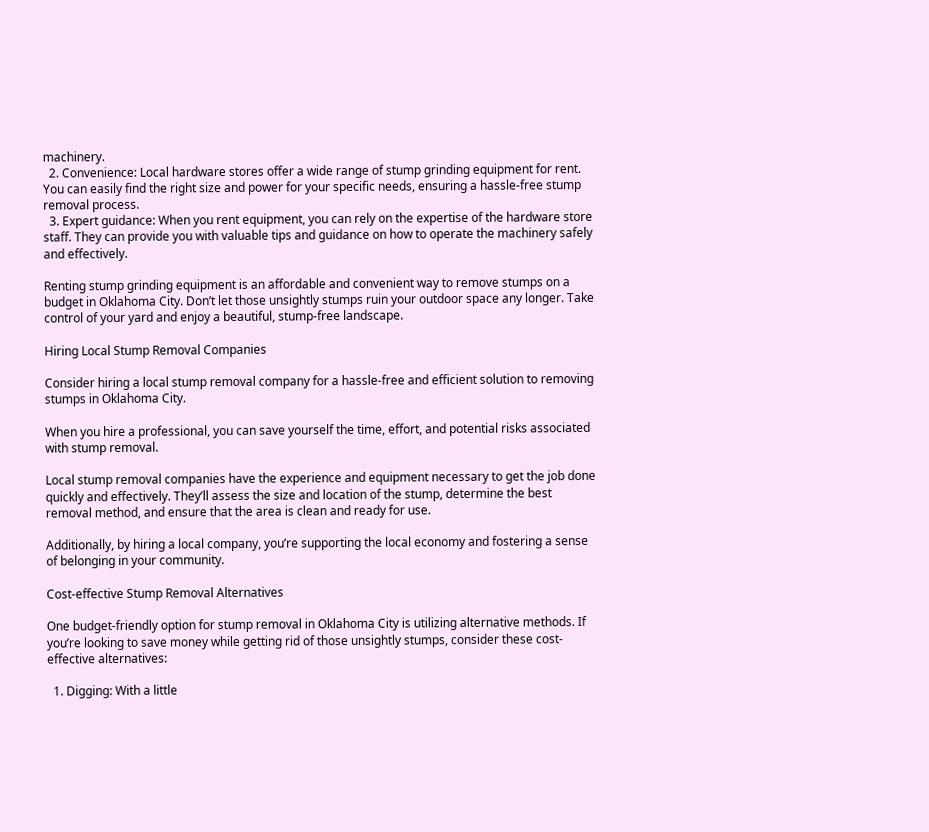machinery.
  2. Convenience: Local hardware stores offer a wide range of stump grinding equipment for rent. You can easily find the right size and power for your specific needs, ensuring a hassle-free stump removal process.
  3. Expert guidance: When you rent equipment, you can rely on the expertise of the hardware store staff. They can provide you with valuable tips and guidance on how to operate the machinery safely and effectively.

Renting stump grinding equipment is an affordable and convenient way to remove stumps on a budget in Oklahoma City. Don’t let those unsightly stumps ruin your outdoor space any longer. Take control of your yard and enjoy a beautiful, stump-free landscape.

Hiring Local Stump Removal Companies

Consider hiring a local stump removal company for a hassle-free and efficient solution to removing stumps in Oklahoma City.

When you hire a professional, you can save yourself the time, effort, and potential risks associated with stump removal.

Local stump removal companies have the experience and equipment necessary to get the job done quickly and effectively. They’ll assess the size and location of the stump, determine the best removal method, and ensure that the area is clean and ready for use.

Additionally, by hiring a local company, you’re supporting the local economy and fostering a sense of belonging in your community.

Cost-effective Stump Removal Alternatives

One budget-friendly option for stump removal in Oklahoma City is utilizing alternative methods. If you’re looking to save money while getting rid of those unsightly stumps, consider these cost-effective alternatives:

  1. Digging: With a little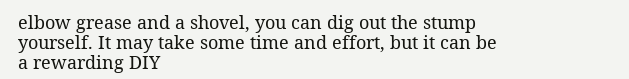elbow grease and a shovel, you can dig out the stump yourself. It may take some time and effort, but it can be a rewarding DIY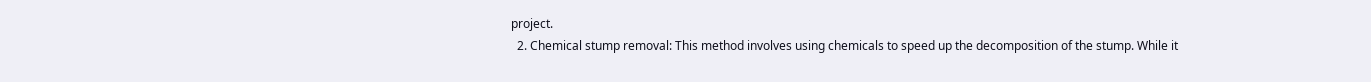project.
  2. Chemical stump removal: This method involves using chemicals to speed up the decomposition of the stump. While it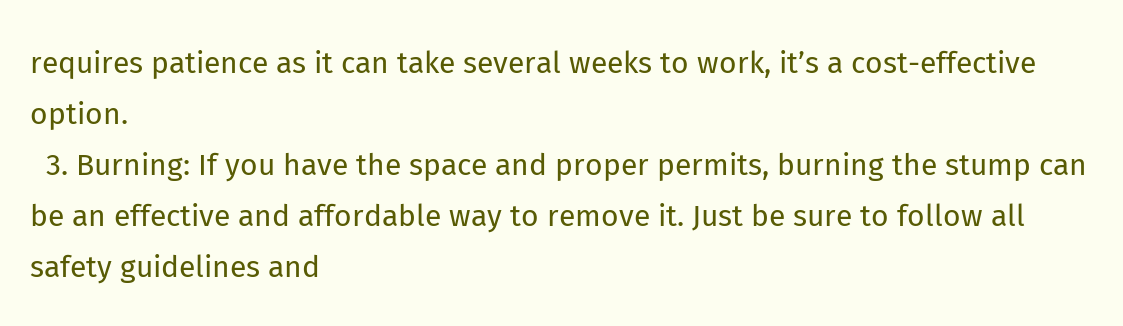requires patience as it can take several weeks to work, it’s a cost-effective option.
  3. Burning: If you have the space and proper permits, burning the stump can be an effective and affordable way to remove it. Just be sure to follow all safety guidelines and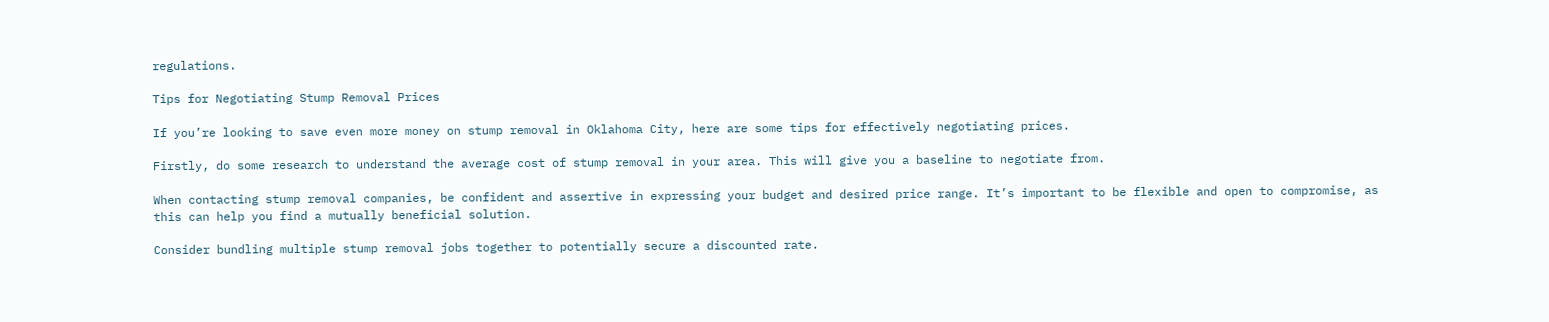regulations.

Tips for Negotiating Stump Removal Prices

If you’re looking to save even more money on stump removal in Oklahoma City, here are some tips for effectively negotiating prices.

Firstly, do some research to understand the average cost of stump removal in your area. This will give you a baseline to negotiate from.

When contacting stump removal companies, be confident and assertive in expressing your budget and desired price range. It’s important to be flexible and open to compromise, as this can help you find a mutually beneficial solution.

Consider bundling multiple stump removal jobs together to potentially secure a discounted rate.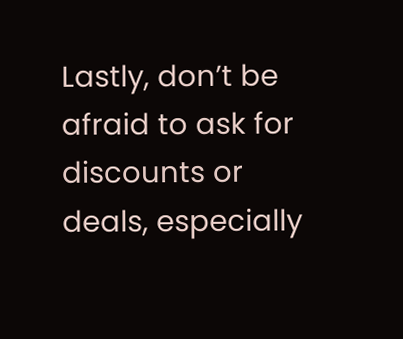Lastly, don’t be afraid to ask for discounts or deals, especially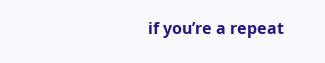if you’re a repeat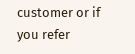customer or if you refer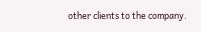other clients to the company.